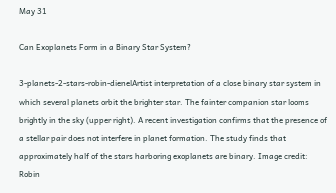May 31

Can Exoplanets Form in a Binary Star System?

3-planets-2-stars-robin-dienelArtist interpretation of a close binary star system in which several planets orbit the brighter star. The fainter companion star looms brightly in the sky (upper right). A recent investigation confirms that the presence of a stellar pair does not interfere in planet formation. The study finds that approximately half of the stars harboring exoplanets are binary. Image credit: Robin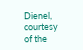Dienel, courtesy of the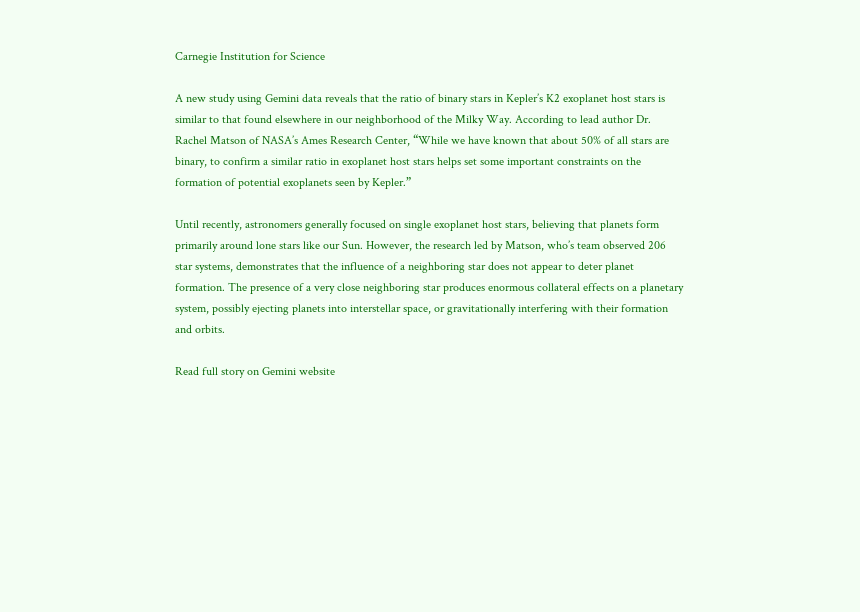Carnegie Institution for Science

A new study using Gemini data reveals that the ratio of binary stars in Kepler’s K2 exoplanet host stars is similar to that found elsewhere in our neighborhood of the Milky Way. According to lead author Dr. Rachel Matson of NASA’s Ames Research Center, “While we have known that about 50% of all stars are binary, to confirm a similar ratio in exoplanet host stars helps set some important constraints on the formation of potential exoplanets seen by Kepler.”

Until recently, astronomers generally focused on single exoplanet host stars, believing that planets form primarily around lone stars like our Sun. However, the research led by Matson, who’s team observed 206 star systems, demonstrates that the influence of a neighboring star does not appear to deter planet formation. The presence of a very close neighboring star produces enormous collateral effects on a planetary system, possibly ejecting planets into interstellar space, or gravitationally interfering with their formation and orbits.

Read full story on Gemini website